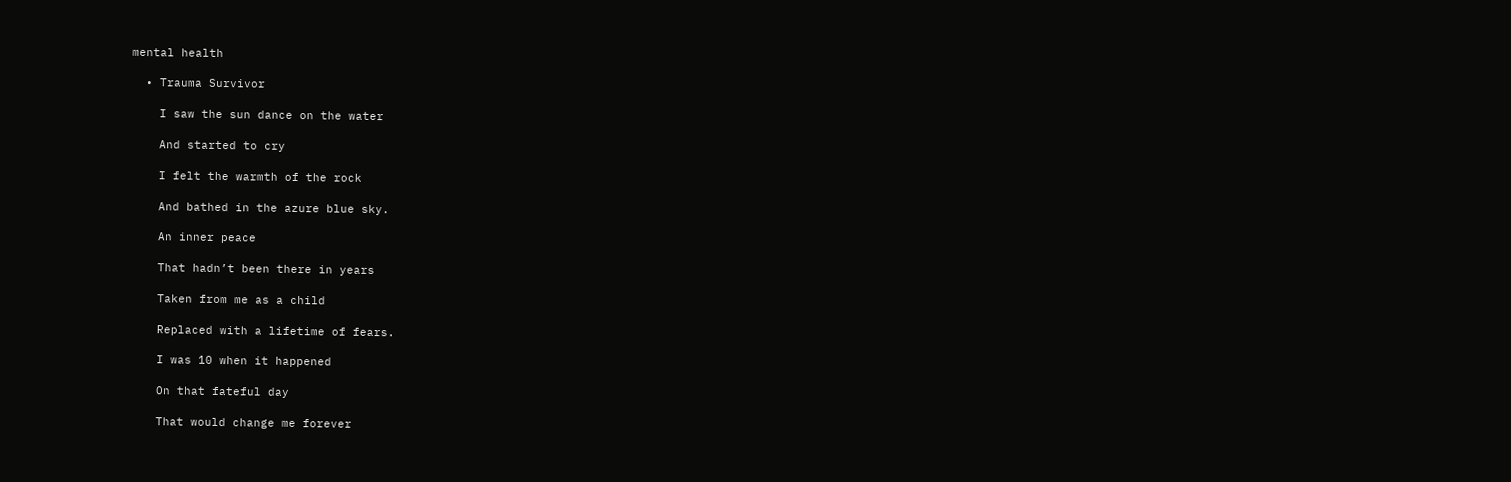mental health

  • Trauma Survivor

    I saw the sun dance on the water

    And started to cry

    I felt the warmth of the rock

    And bathed in the azure blue sky.

    An inner peace

    That hadn’t been there in years

    Taken from me as a child

    Replaced with a lifetime of fears.

    I was 10 when it happened

    On that fateful day

    That would change me forever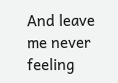And leave me never feeling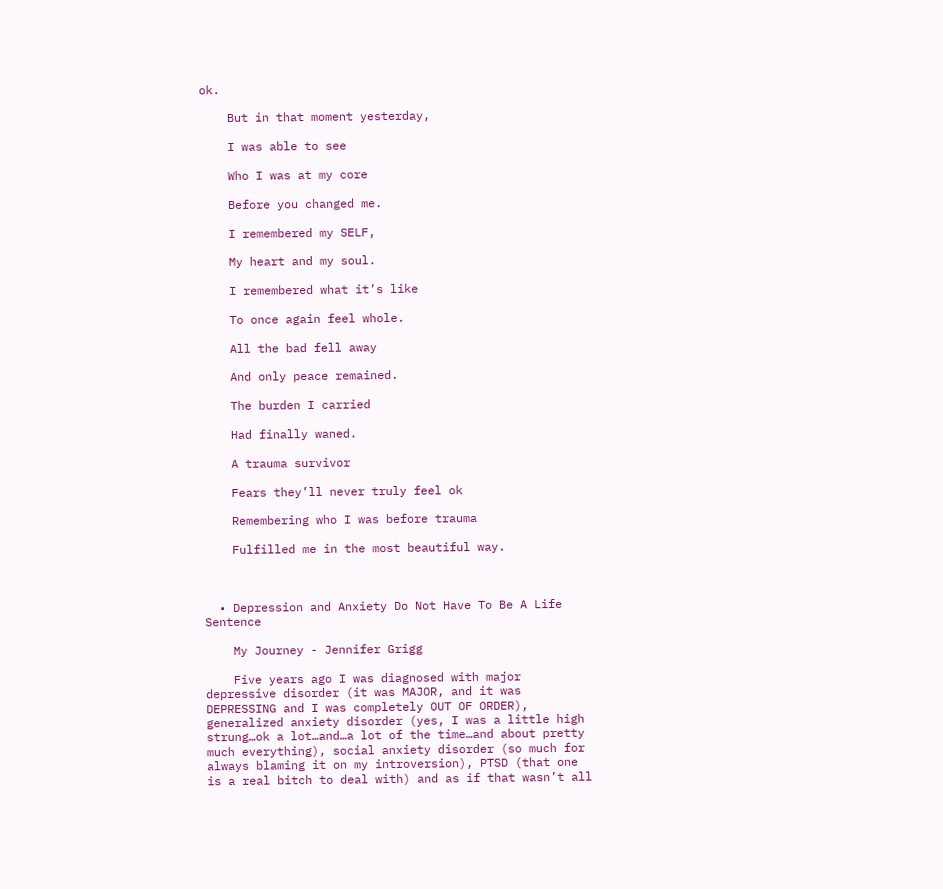ok.

    But in that moment yesterday,

    I was able to see

    Who I was at my core

    Before you changed me.

    I remembered my SELF,

    My heart and my soul.

    I remembered what it’s like

    To once again feel whole.

    All the bad fell away

    And only peace remained.

    The burden I carried

    Had finally waned.

    A trauma survivor

    Fears they’ll never truly feel ok

    Remembering who I was before trauma

    Fulfilled me in the most beautiful way.



  • Depression and Anxiety Do Not Have To Be A Life Sentence

    My Journey - Jennifer Grigg

    Five years ago I was diagnosed with major depressive disorder (it was MAJOR, and it was DEPRESSING and I was completely OUT OF ORDER), generalized anxiety disorder (yes, I was a little high strung…ok a lot…and…a lot of the time…and about pretty much everything), social anxiety disorder (so much for always blaming it on my introversion), PTSD (that one is a real bitch to deal with) and as if that wasn’t all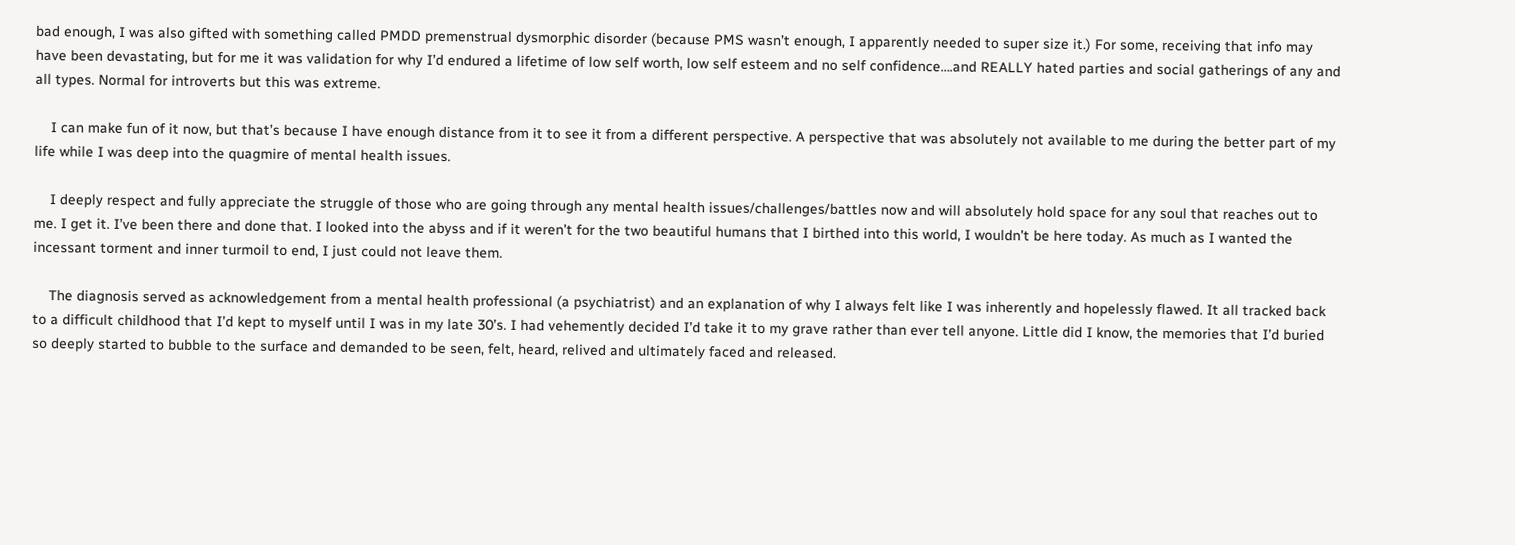bad enough, I was also gifted with something called PMDD premenstrual dysmorphic disorder (because PMS wasn’t enough, I apparently needed to super size it.) For some, receiving that info may have been devastating, but for me it was validation for why I’d endured a lifetime of low self worth, low self esteem and no self confidence….and REALLY hated parties and social gatherings of any and all types. Normal for introverts but this was extreme.

    I can make fun of it now, but that’s because I have enough distance from it to see it from a different perspective. A perspective that was absolutely not available to me during the better part of my life while I was deep into the quagmire of mental health issues.

    I deeply respect and fully appreciate the struggle of those who are going through any mental health issues/challenges/battles now and will absolutely hold space for any soul that reaches out to me. I get it. I’ve been there and done that. I looked into the abyss and if it weren’t for the two beautiful humans that I birthed into this world, I wouldn’t be here today. As much as I wanted the incessant torment and inner turmoil to end, I just could not leave them.

    The diagnosis served as acknowledgement from a mental health professional (a psychiatrist) and an explanation of why I always felt like I was inherently and hopelessly flawed. It all tracked back to a difficult childhood that I’d kept to myself until I was in my late 30’s. I had vehemently decided I’d take it to my grave rather than ever tell anyone. Little did I know, the memories that I’d buried so deeply started to bubble to the surface and demanded to be seen, felt, heard, relived and ultimately faced and released.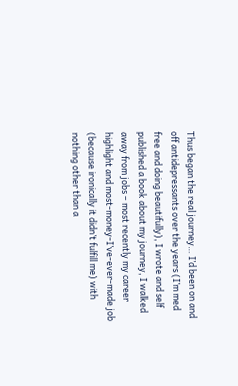Thus began the real journey… I’d been on and off antidepressants over the years (I’m med free and doing beautifully), I wrote and self published a book about my journey, I walked away from jobs – most recently my career highlight and most-money-I’ve-ever-made job (because ironically it didn’t fulfill me) with nothing other than a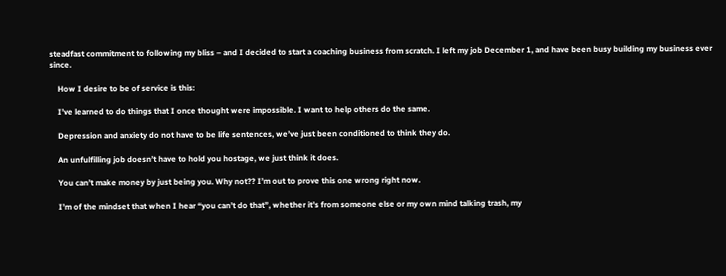steadfast commitment to following my bliss – and I decided to start a coaching business from scratch. I left my job December 1, and have been busy building my business ever since.

    How I desire to be of service is this:

    I’ve learned to do things that I once thought were impossible. I want to help others do the same.

    Depression and anxiety do not have to be life sentences, we’ve just been conditioned to think they do.

    An unfulfilling job doesn’t have to hold you hostage, we just think it does.

    You can’t make money by just being you. Why not?? I’m out to prove this one wrong right now.

    I’m of the mindset that when I hear “you can’t do that”, whether it’s from someone else or my own mind talking trash, my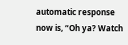automatic response now is, “Oh ya? Watch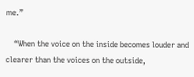me.”

    “When the voice on the inside becomes louder and clearer than the voices on the outside,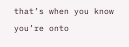that’s when you know you’re onto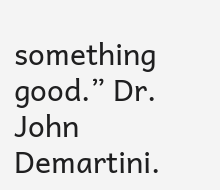something good.” Dr. John Demartini.